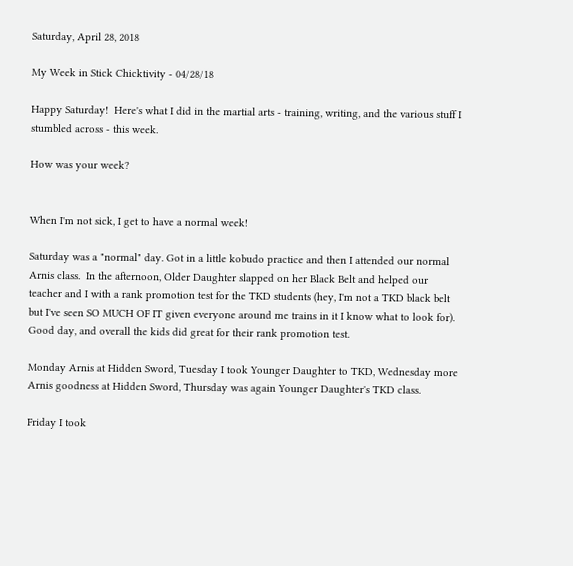Saturday, April 28, 2018

My Week in Stick Chicktivity - 04/28/18

Happy Saturday!  Here's what I did in the martial arts - training, writing, and the various stuff I stumbled across - this week.

How was your week?


When I'm not sick, I get to have a normal week!

Saturday was a "normal" day. Got in a little kobudo practice and then I attended our normal Arnis class.  In the afternoon, Older Daughter slapped on her Black Belt and helped our teacher and I with a rank promotion test for the TKD students (hey, I'm not a TKD black belt but I've seen SO MUCH OF IT given everyone around me trains in it I know what to look for).  Good day, and overall the kids did great for their rank promotion test.

Monday Arnis at Hidden Sword, Tuesday I took Younger Daughter to TKD, Wednesday more Arnis goodness at Hidden Sword, Thursday was again Younger Daughter's TKD class.

Friday I took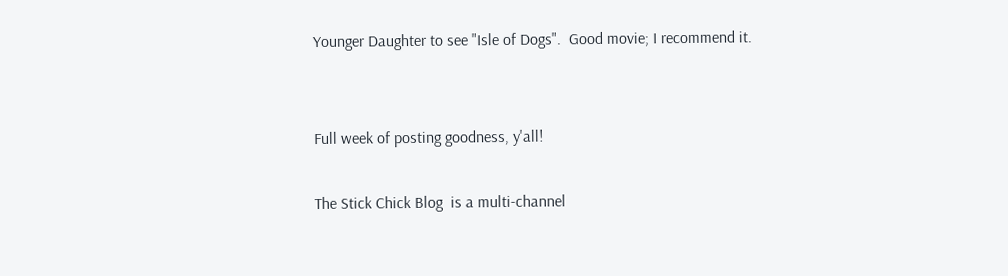Younger Daughter to see "Isle of Dogs".  Good movie; I recommend it.


Full week of posting goodness, y'all!

The Stick Chick Blog  is a multi-channel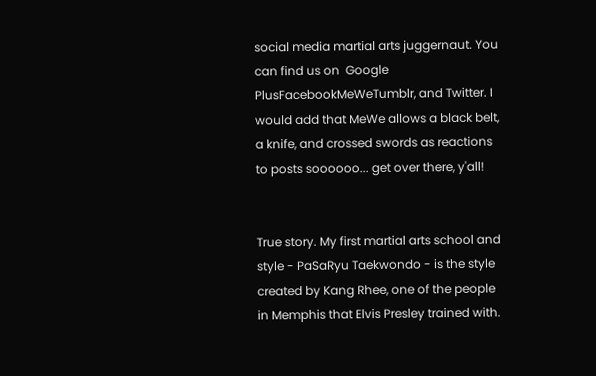social media martial arts juggernaut. You can find us on  Google PlusFacebookMeWeTumblr, and Twitter. I would add that MeWe allows a black belt, a knife, and crossed swords as reactions to posts soooooo... get over there, y'all!


True story. My first martial arts school and style - PaSaRyu Taekwondo - is the style created by Kang Rhee, one of the people in Memphis that Elvis Presley trained with.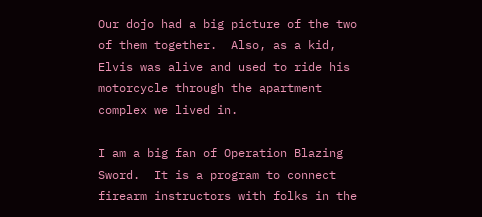Our dojo had a big picture of the two of them together.  Also, as a kid, Elvis was alive and used to ride his motorcycle through the apartment complex we lived in.

I am a big fan of Operation Blazing Sword.  It is a program to connect firearm instructors with folks in the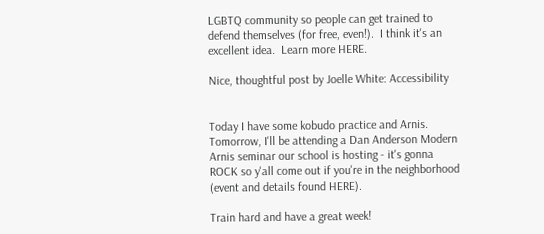LGBTQ community so people can get trained to defend themselves (for free, even!).  I think it's an excellent idea.  Learn more HERE.

Nice, thoughtful post by Joelle White: Accessibility


Today I have some kobudo practice and Arnis.  Tomorrow, I'll be attending a Dan Anderson Modern Arnis seminar our school is hosting - it's gonna ROCK so y'all come out if you're in the neighborhood (event and details found HERE).

Train hard and have a great week!